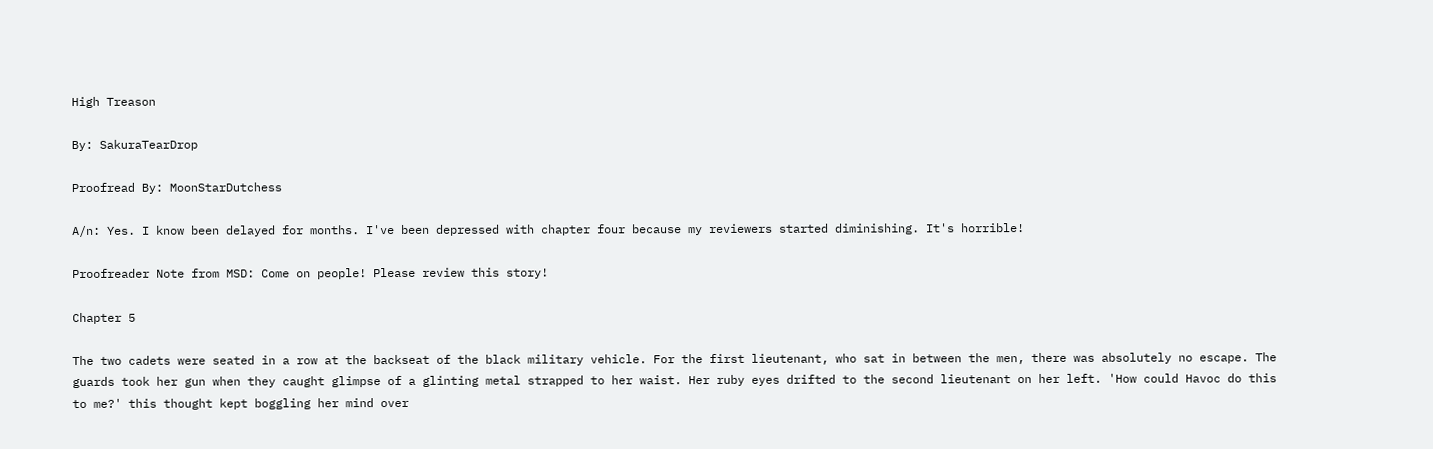High Treason

By: SakuraTearDrop

Proofread By: MoonStarDutchess

A/n: Yes. I know been delayed for months. I've been depressed with chapter four because my reviewers started diminishing. It's horrible!

Proofreader Note from MSD: Come on people! Please review this story!

Chapter 5

The two cadets were seated in a row at the backseat of the black military vehicle. For the first lieutenant, who sat in between the men, there was absolutely no escape. The guards took her gun when they caught glimpse of a glinting metal strapped to her waist. Her ruby eyes drifted to the second lieutenant on her left. 'How could Havoc do this to me?' this thought kept boggling her mind over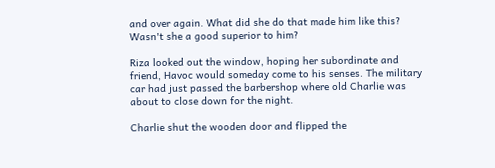and over again. What did she do that made him like this? Wasn't she a good superior to him?

Riza looked out the window, hoping her subordinate and friend, Havoc would someday come to his senses. The military car had just passed the barbershop where old Charlie was about to close down for the night.

Charlie shut the wooden door and flipped the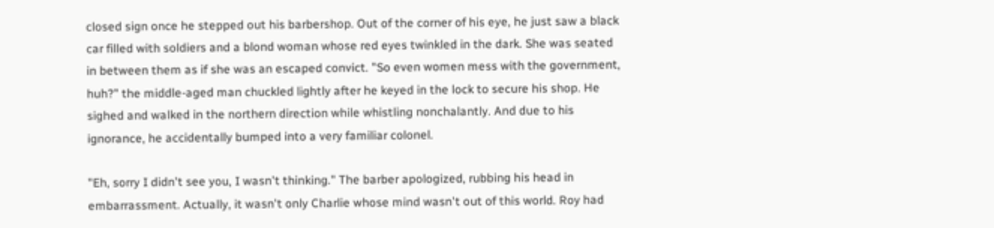closed sign once he stepped out his barbershop. Out of the corner of his eye, he just saw a black car filled with soldiers and a blond woman whose red eyes twinkled in the dark. She was seated in between them as if she was an escaped convict. "So even women mess with the government, huh?" the middle-aged man chuckled lightly after he keyed in the lock to secure his shop. He sighed and walked in the northern direction while whistling nonchalantly. And due to his ignorance, he accidentally bumped into a very familiar colonel.

"Eh, sorry I didn't see you, I wasn't thinking." The barber apologized, rubbing his head in embarrassment. Actually, it wasn't only Charlie whose mind wasn't out of this world. Roy had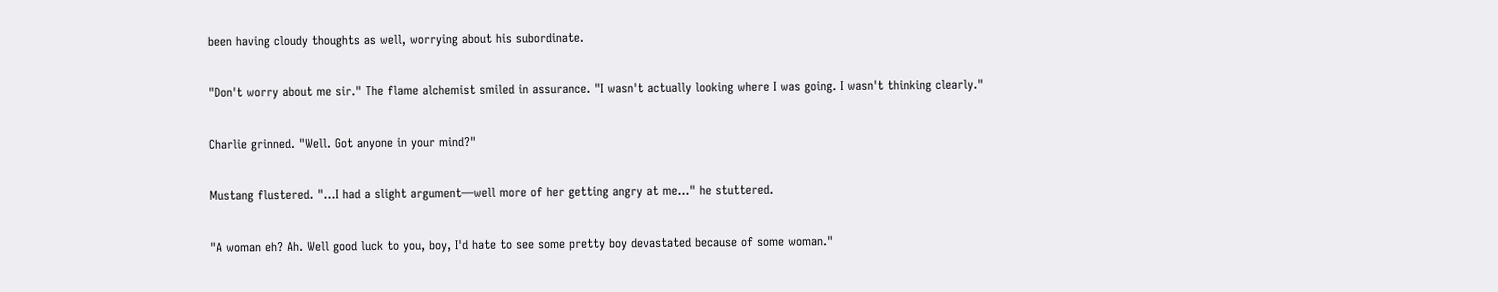been having cloudy thoughts as well, worrying about his subordinate.

"Don't worry about me sir." The flame alchemist smiled in assurance. "I wasn't actually looking where I was going. I wasn't thinking clearly."

Charlie grinned. "Well. Got anyone in your mind?"

Mustang flustered. "…I had a slight argument—well more of her getting angry at me…" he stuttered.

"A woman eh? Ah. Well good luck to you, boy, I'd hate to see some pretty boy devastated because of some woman."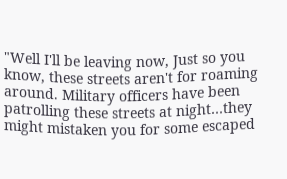"Well I'll be leaving now, Just so you know, these streets aren't for roaming around. Military officers have been patrolling these streets at night…they might mistaken you for some escaped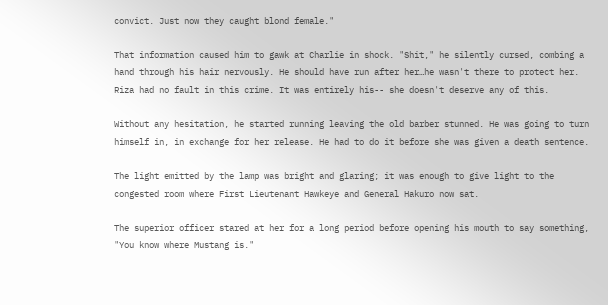convict. Just now they caught blond female."

That information caused him to gawk at Charlie in shock. "Shit," he silently cursed, combing a hand through his hair nervously. He should have run after her…he wasn't there to protect her. Riza had no fault in this crime. It was entirely his-- she doesn't deserve any of this.

Without any hesitation, he started running leaving the old barber stunned. He was going to turn himself in, in exchange for her release. He had to do it before she was given a death sentence.

The light emitted by the lamp was bright and glaring; it was enough to give light to the congested room where First Lieutenant Hawkeye and General Hakuro now sat.

The superior officer stared at her for a long period before opening his mouth to say something, "You know where Mustang is."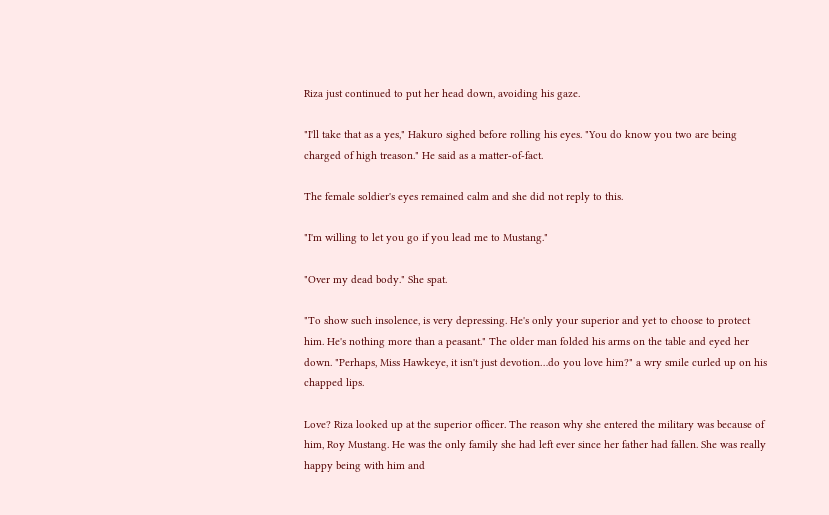Riza just continued to put her head down, avoiding his gaze.

"I'll take that as a yes," Hakuro sighed before rolling his eyes. "You do know you two are being charged of high treason." He said as a matter-of-fact.

The female soldier's eyes remained calm and she did not reply to this.

"I'm willing to let you go if you lead me to Mustang."

"Over my dead body." She spat.

"To show such insolence, is very depressing. He's only your superior and yet to choose to protect him. He's nothing more than a peasant." The older man folded his arms on the table and eyed her down. "Perhaps, Miss Hawkeye, it isn't just devotion…do you love him?" a wry smile curled up on his chapped lips.

Love? Riza looked up at the superior officer. The reason why she entered the military was because of him, Roy Mustang. He was the only family she had left ever since her father had fallen. She was really happy being with him and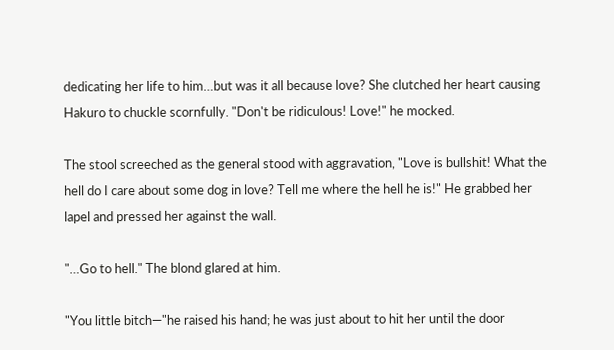dedicating her life to him…but was it all because love? She clutched her heart causing Hakuro to chuckle scornfully. "Don't be ridiculous! Love!" he mocked.

The stool screeched as the general stood with aggravation, "Love is bullshit! What the hell do I care about some dog in love? Tell me where the hell he is!" He grabbed her lapel and pressed her against the wall.

"…Go to hell." The blond glared at him.

"You little bitch—"he raised his hand; he was just about to hit her until the door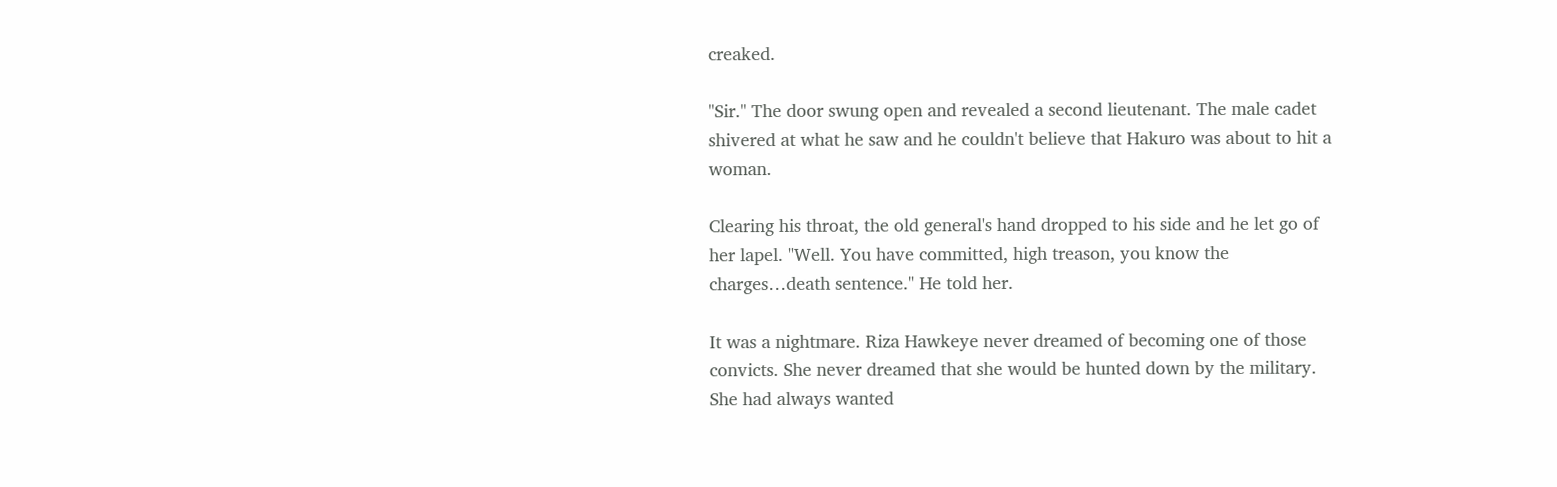creaked.

"Sir." The door swung open and revealed a second lieutenant. The male cadet shivered at what he saw and he couldn't believe that Hakuro was about to hit a woman.

Clearing his throat, the old general's hand dropped to his side and he let go of her lapel. "Well. You have committed, high treason, you know the charges…death sentence." He told her.

It was a nightmare. Riza Hawkeye never dreamed of becoming one of those convicts. She never dreamed that she would be hunted down by the military. She had always wanted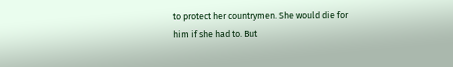to protect her countrymen. She would die for him if she had to. But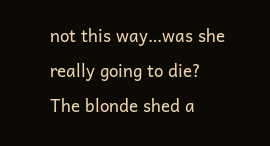not this way…was she really going to die? The blonde shed a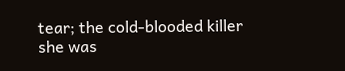tear; the cold-blooded killer she was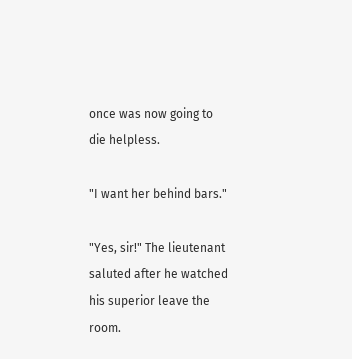once was now going to die helpless.

"I want her behind bars."

"Yes, sir!" The lieutenant saluted after he watched his superior leave the room.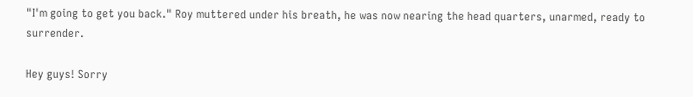"I'm going to get you back." Roy muttered under his breath, he was now nearing the head quarters, unarmed, ready to surrender.

Hey guys! Sorry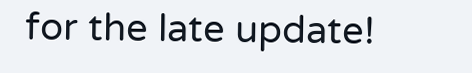for the late update!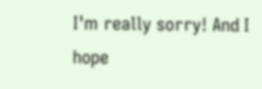I'm really sorry! And I hope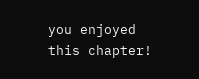you enjoyed this chapter!